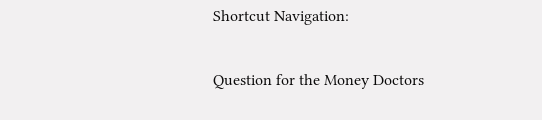Shortcut Navigation:

Question for the Money Doctors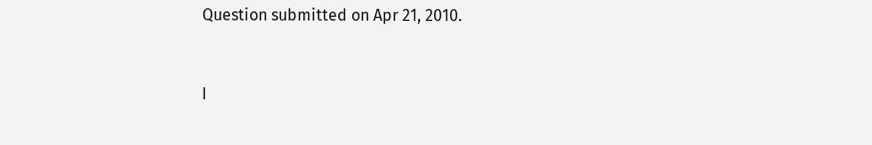Question submitted on Apr 21, 2010.


I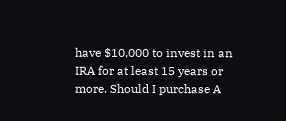have $10,000 to invest in an IRA for at least 15 years or more. Should I purchase A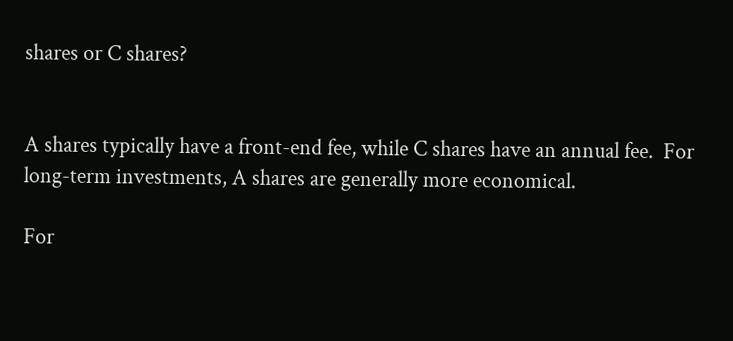shares or C shares?


A shares typically have a front-end fee, while C shares have an annual fee.  For long-term investments, A shares are generally more economical.

For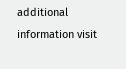additional information visit